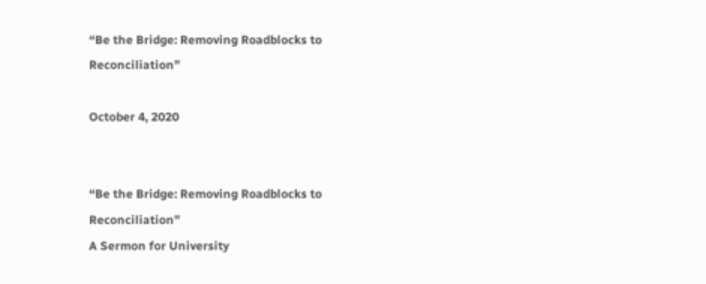“Be the Bridge: Removing Roadblocks to Reconciliation”

October 4, 2020


“Be the Bridge: Removing Roadblocks to Reconciliation”
A Sermon for University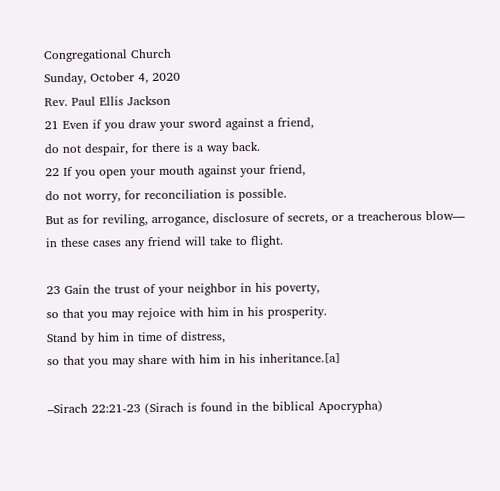Congregational Church
Sunday, October 4, 2020
Rev. Paul Ellis Jackson
21 Even if you draw your sword against a friend,
do not despair, for there is a way back.
22 If you open your mouth against your friend,
do not worry, for reconciliation is possible.
But as for reviling, arrogance, disclosure of secrets, or a treacherous blow—
in these cases any friend will take to flight.

23 Gain the trust of your neighbor in his poverty,
so that you may rejoice with him in his prosperity.
Stand by him in time of distress,
so that you may share with him in his inheritance.[a]

–Sirach 22:21-23 (Sirach is found in the biblical Apocrypha)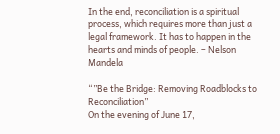In the end, reconciliation is a spiritual process, which requires more than just a legal framework. It has to happen in the hearts and minds of people. – Nelson Mandela

“”Be the Bridge: Removing Roadblocks to Reconciliation”
On the evening of June 17,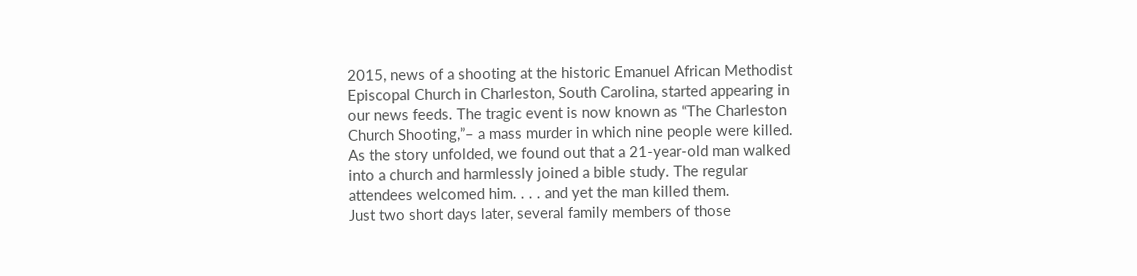2015, news of a shooting at the historic Emanuel African Methodist Episcopal Church in Charleston, South Carolina, started appearing in our news feeds. The tragic event is now known as “The Charleston Church Shooting,”– a mass murder in which nine people were killed. As the story unfolded, we found out that a 21-year-old man walked into a church and harmlessly joined a bible study. The regular attendees welcomed him. . . . and yet the man killed them.
Just two short days later, several family members of those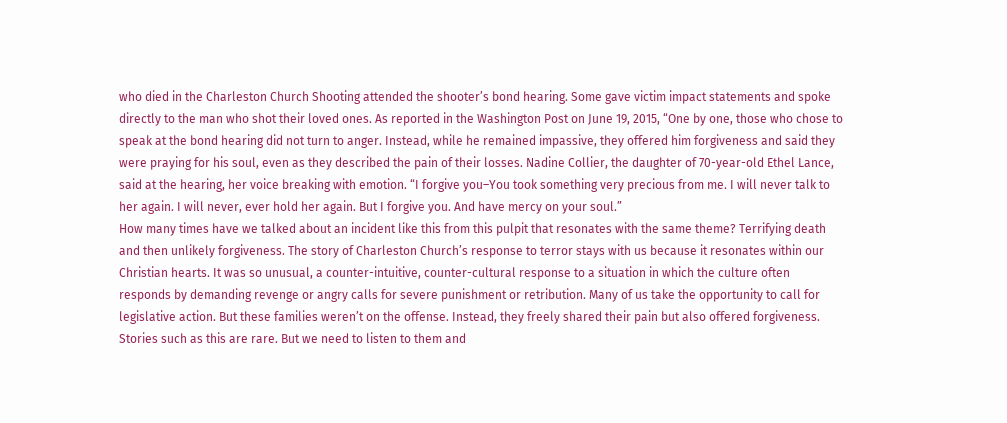who died in the Charleston Church Shooting attended the shooter’s bond hearing. Some gave victim impact statements and spoke directly to the man who shot their loved ones. As reported in the Washington Post on June 19, 2015, “One by one, those who chose to speak at the bond hearing did not turn to anger. Instead, while he remained impassive, they offered him forgiveness and said they were praying for his soul, even as they described the pain of their losses. Nadine Collier, the daughter of 70-year-old Ethel Lance, said at the hearing, her voice breaking with emotion. “I forgive you–You took something very precious from me. I will never talk to her again. I will never, ever hold her again. But I forgive you. And have mercy on your soul.”
How many times have we talked about an incident like this from this pulpit that resonates with the same theme? Terrifying death and then unlikely forgiveness. The story of Charleston Church’s response to terror stays with us because it resonates within our Christian hearts. It was so unusual, a counter-intuitive, counter-cultural response to a situation in which the culture often responds by demanding revenge or angry calls for severe punishment or retribution. Many of us take the opportunity to call for legislative action. But these families weren’t on the offense. Instead, they freely shared their pain but also offered forgiveness. Stories such as this are rare. But we need to listen to them and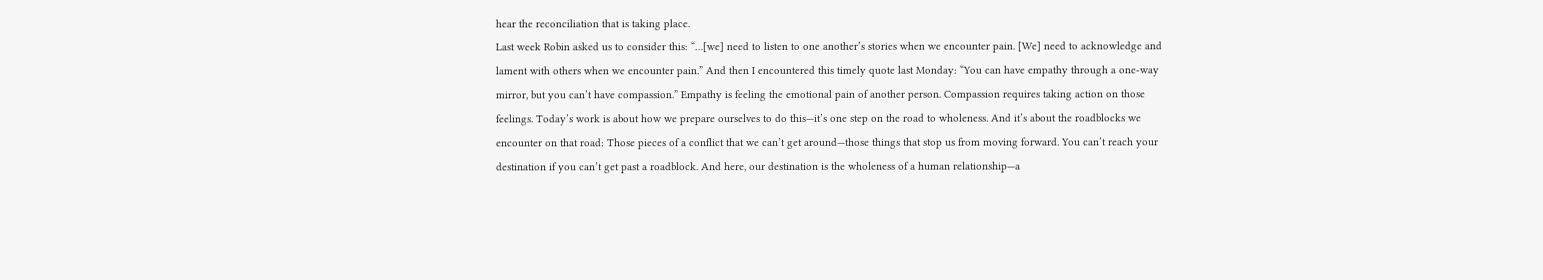hear the reconciliation that is taking place.
Last week Robin asked us to consider this: “…[we] need to listen to one another’s stories when we encounter pain. [We] need to acknowledge and lament with others when we encounter pain.” And then I encountered this timely quote last Monday: “You can have empathy through a one-way mirror, but you can’t have compassion.” Empathy is feeling the emotional pain of another person. Compassion requires taking action on those feelings. Today’s work is about how we prepare ourselves to do this—it’s one step on the road to wholeness. And it’s about the roadblocks we encounter on that road: Those pieces of a conflict that we can’t get around—those things that stop us from moving forward. You can’t reach your destination if you can’t get past a roadblock. And here, our destination is the wholeness of a human relationship—a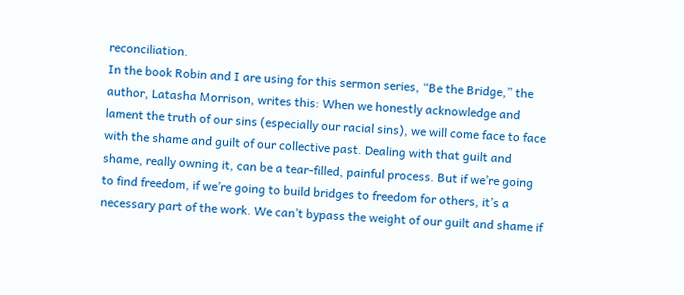reconciliation.
In the book Robin and I are using for this sermon series, “Be the Bridge,” the author, Latasha Morrison, writes this: When we honestly acknowledge and lament the truth of our sins (especially our racial sins), we will come face to face with the shame and guilt of our collective past. Dealing with that guilt and shame, really owning it, can be a tear-filled, painful process. But if we’re going to find freedom, if we’re going to build bridges to freedom for others, it’s a necessary part of the work. We can’t bypass the weight of our guilt and shame if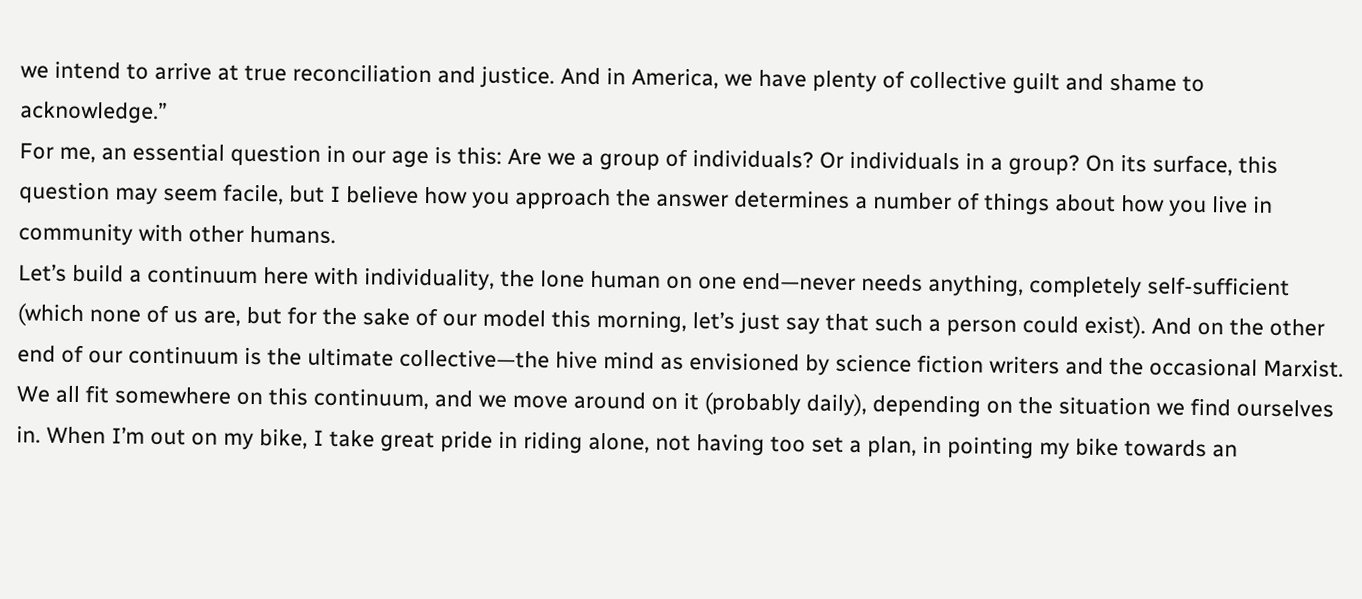we intend to arrive at true reconciliation and justice. And in America, we have plenty of collective guilt and shame to acknowledge.”
For me, an essential question in our age is this: Are we a group of individuals? Or individuals in a group? On its surface, this question may seem facile, but I believe how you approach the answer determines a number of things about how you live in community with other humans.
Let’s build a continuum here with individuality, the lone human on one end—never needs anything, completely self-sufficient (which none of us are, but for the sake of our model this morning, let’s just say that such a person could exist). And on the other end of our continuum is the ultimate collective—the hive mind as envisioned by science fiction writers and the occasional Marxist. We all fit somewhere on this continuum, and we move around on it (probably daily), depending on the situation we find ourselves in. When I’m out on my bike, I take great pride in riding alone, not having too set a plan, in pointing my bike towards an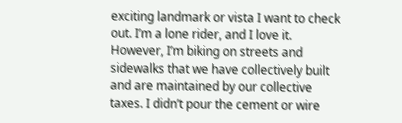exciting landmark or vista I want to check out. I’m a lone rider, and I love it. However, I’m biking on streets and sidewalks that we have collectively built and are maintained by our collective taxes. I didn’t pour the cement or wire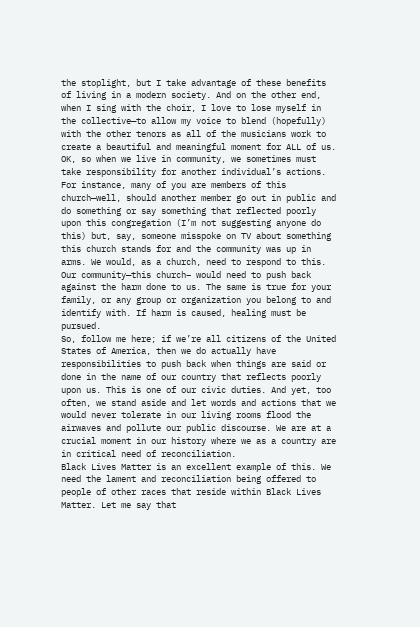the stoplight, but I take advantage of these benefits of living in a modern society. And on the other end, when I sing with the choir, I love to lose myself in the collective—to allow my voice to blend (hopefully) with the other tenors as all of the musicians work to create a beautiful and meaningful moment for ALL of us.
OK, so when we live in community, we sometimes must take responsibility for another individual’s actions. For instance, many of you are members of this church—well, should another member go out in public and do something or say something that reflected poorly upon this congregation (I’m not suggesting anyone do this) but, say, someone misspoke on TV about something this church stands for and the community was up in arms. We would, as a church, need to respond to this. Our community—this church– would need to push back against the harm done to us. The same is true for your family, or any group or organization you belong to and identify with. If harm is caused, healing must be pursued.
So, follow me here; if we’re all citizens of the United States of America, then we do actually have responsibilities to push back when things are said or done in the name of our country that reflects poorly upon us. This is one of our civic duties. And yet, too often, we stand aside and let words and actions that we would never tolerate in our living rooms flood the airwaves and pollute our public discourse. We are at a crucial moment in our history where we as a country are in critical need of reconciliation.
Black Lives Matter is an excellent example of this. We need the lament and reconciliation being offered to people of other races that reside within Black Lives Matter. Let me say that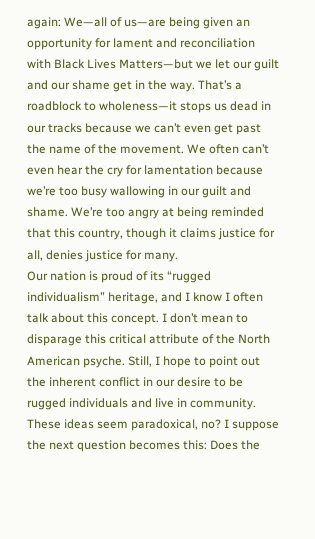again: We—all of us—are being given an opportunity for lament and reconciliation with Black Lives Matters—but we let our guilt and our shame get in the way. That’s a roadblock to wholeness—it stops us dead in our tracks because we can’t even get past the name of the movement. We often can’t even hear the cry for lamentation because we’re too busy wallowing in our guilt and shame. We’re too angry at being reminded that this country, though it claims justice for all, denies justice for many.
Our nation is proud of its “rugged individualism” heritage, and I know I often talk about this concept. I don’t mean to disparage this critical attribute of the North American psyche. Still, I hope to point out the inherent conflict in our desire to be rugged individuals and live in community. These ideas seem paradoxical, no? I suppose the next question becomes this: Does the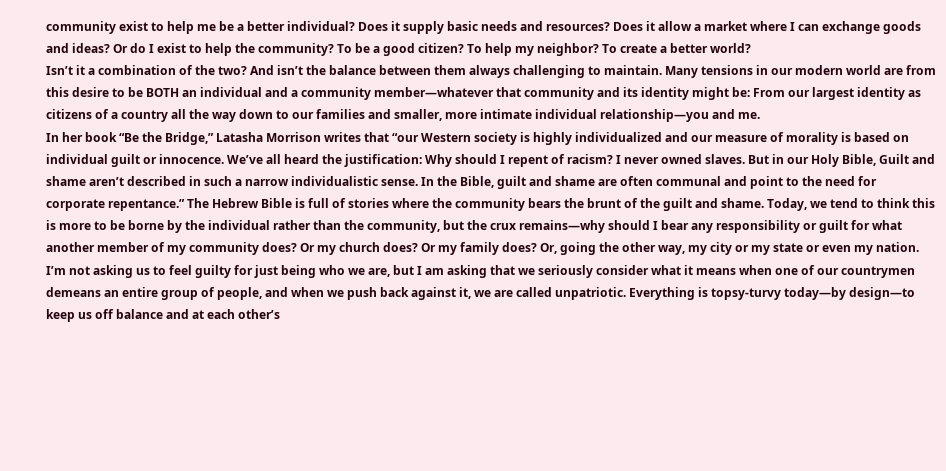community exist to help me be a better individual? Does it supply basic needs and resources? Does it allow a market where I can exchange goods and ideas? Or do I exist to help the community? To be a good citizen? To help my neighbor? To create a better world?
Isn’t it a combination of the two? And isn’t the balance between them always challenging to maintain. Many tensions in our modern world are from this desire to be BOTH an individual and a community member—whatever that community and its identity might be: From our largest identity as citizens of a country all the way down to our families and smaller, more intimate individual relationship—you and me.
In her book “Be the Bridge,” Latasha Morrison writes that “our Western society is highly individualized and our measure of morality is based on individual guilt or innocence. We’ve all heard the justification: Why should I repent of racism? I never owned slaves. But in our Holy Bible, Guilt and shame aren’t described in such a narrow individualistic sense. In the Bible, guilt and shame are often communal and point to the need for corporate repentance.” The Hebrew Bible is full of stories where the community bears the brunt of the guilt and shame. Today, we tend to think this is more to be borne by the individual rather than the community, but the crux remains—why should I bear any responsibility or guilt for what another member of my community does? Or my church does? Or my family does? Or, going the other way, my city or my state or even my nation. I’m not asking us to feel guilty for just being who we are, but I am asking that we seriously consider what it means when one of our countrymen demeans an entire group of people, and when we push back against it, we are called unpatriotic. Everything is topsy-turvy today—by design—to keep us off balance and at each other’s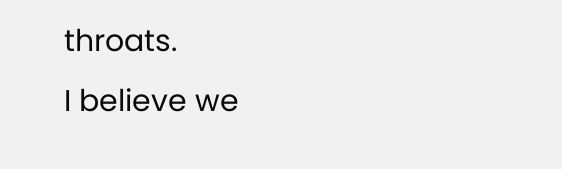throats.
I believe we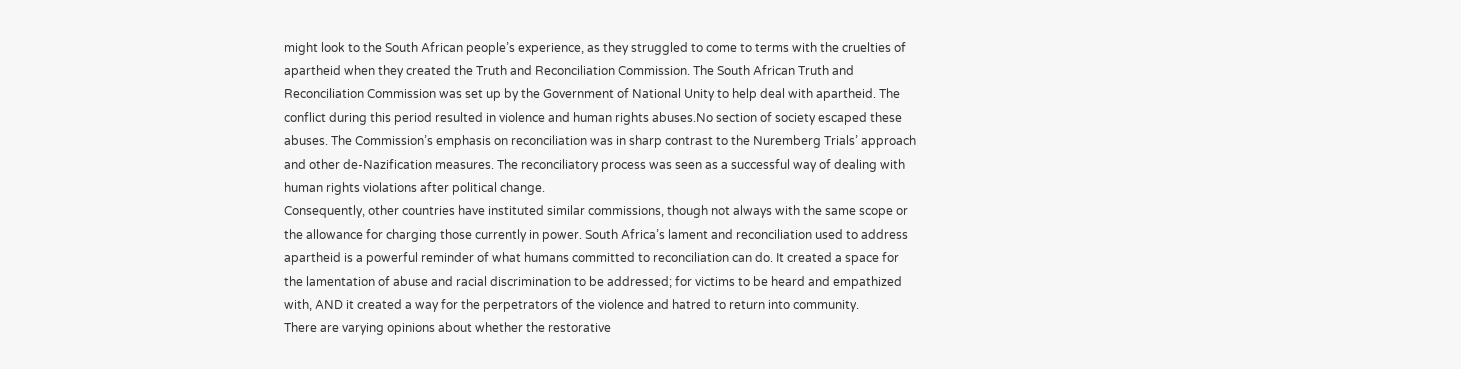might look to the South African people’s experience, as they struggled to come to terms with the cruelties of apartheid when they created the Truth and Reconciliation Commission. The South African Truth and Reconciliation Commission was set up by the Government of National Unity to help deal with apartheid. The conflict during this period resulted in violence and human rights abuses.No section of society escaped these abuses. The Commission’s emphasis on reconciliation was in sharp contrast to the Nuremberg Trials’ approach and other de-Nazification measures. The reconciliatory process was seen as a successful way of dealing with human rights violations after political change.
Consequently, other countries have instituted similar commissions, though not always with the same scope or the allowance for charging those currently in power. South Africa’s lament and reconciliation used to address apartheid is a powerful reminder of what humans committed to reconciliation can do. It created a space for the lamentation of abuse and racial discrimination to be addressed; for victims to be heard and empathized with, AND it created a way for the perpetrators of the violence and hatred to return into community.
There are varying opinions about whether the restorative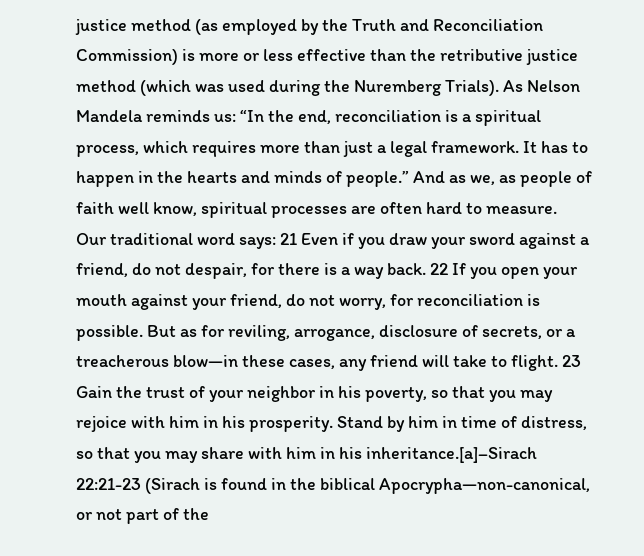justice method (as employed by the Truth and Reconciliation Commission) is more or less effective than the retributive justice method (which was used during the Nuremberg Trials). As Nelson Mandela reminds us: “In the end, reconciliation is a spiritual process, which requires more than just a legal framework. It has to happen in the hearts and minds of people.” And as we, as people of faith well know, spiritual processes are often hard to measure.
Our traditional word says: 21 Even if you draw your sword against a friend, do not despair, for there is a way back. 22 If you open your mouth against your friend, do not worry, for reconciliation is possible. But as for reviling, arrogance, disclosure of secrets, or a treacherous blow—in these cases, any friend will take to flight. 23 Gain the trust of your neighbor in his poverty, so that you may rejoice with him in his prosperity. Stand by him in time of distress, so that you may share with him in his inheritance.[a]–Sirach 22:21-23 (Sirach is found in the biblical Apocrypha—non-canonical, or not part of the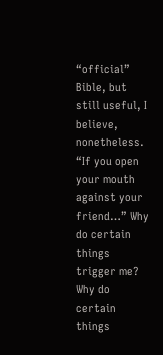“official” Bible, but still useful, I believe, nonetheless.
“If you open your mouth against your friend…” Why do certain things trigger me? Why do certain things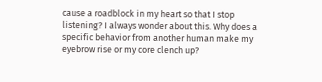cause a roadblock in my heart so that I stop listening? I always wonder about this. Why does a specific behavior from another human make my eyebrow rise or my core clench up?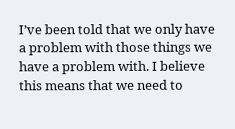I’ve been told that we only have a problem with those things we have a problem with. I believe this means that we need to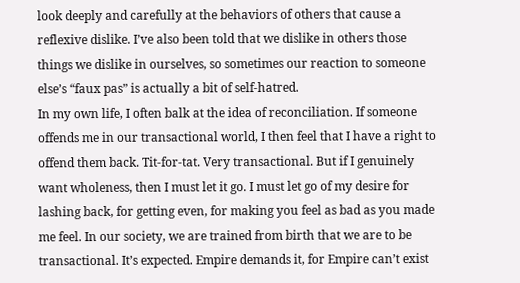look deeply and carefully at the behaviors of others that cause a reflexive dislike. I’ve also been told that we dislike in others those things we dislike in ourselves, so sometimes our reaction to someone else’s “faux pas” is actually a bit of self-hatred.
In my own life, I often balk at the idea of reconciliation. If someone offends me in our transactional world, I then feel that I have a right to offend them back. Tit-for-tat. Very transactional. But if I genuinely want wholeness, then I must let it go. I must let go of my desire for lashing back, for getting even, for making you feel as bad as you made me feel. In our society, we are trained from birth that we are to be transactional. It’s expected. Empire demands it, for Empire can’t exist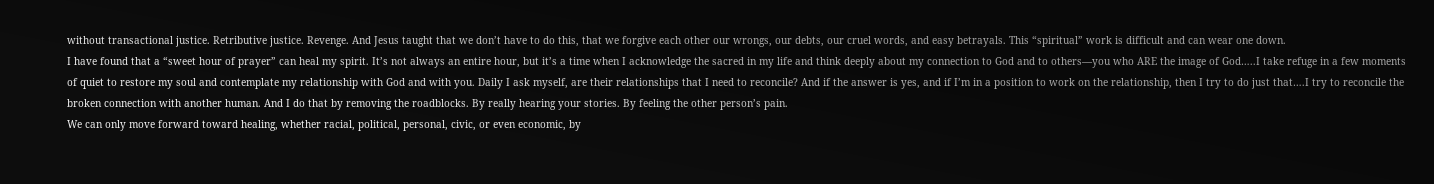without transactional justice. Retributive justice. Revenge. And Jesus taught that we don’t have to do this, that we forgive each other our wrongs, our debts, our cruel words, and easy betrayals. This “spiritual” work is difficult and can wear one down.
I have found that a “sweet hour of prayer” can heal my spirit. It’s not always an entire hour, but it’s a time when I acknowledge the sacred in my life and think deeply about my connection to God and to others—you who ARE the image of God…..I take refuge in a few moments of quiet to restore my soul and contemplate my relationship with God and with you. Daily I ask myself, are their relationships that I need to reconcile? And if the answer is yes, and if I’m in a position to work on the relationship, then I try to do just that….I try to reconcile the broken connection with another human. And I do that by removing the roadblocks. By really hearing your stories. By feeling the other person’s pain.
We can only move forward toward healing, whether racial, political, personal, civic, or even economic, by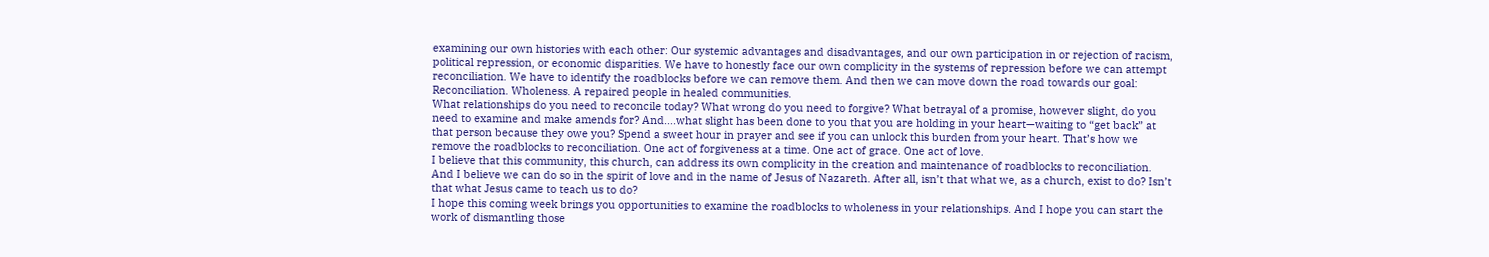examining our own histories with each other: Our systemic advantages and disadvantages, and our own participation in or rejection of racism, political repression, or economic disparities. We have to honestly face our own complicity in the systems of repression before we can attempt reconciliation. We have to identify the roadblocks before we can remove them. And then we can move down the road towards our goal: Reconciliation. Wholeness. A repaired people in healed communities.
What relationships do you need to reconcile today? What wrong do you need to forgive? What betrayal of a promise, however slight, do you need to examine and make amends for? And….what slight has been done to you that you are holding in your heart—waiting to “get back” at that person because they owe you? Spend a sweet hour in prayer and see if you can unlock this burden from your heart. That’s how we remove the roadblocks to reconciliation. One act of forgiveness at a time. One act of grace. One act of love.
I believe that this community, this church, can address its own complicity in the creation and maintenance of roadblocks to reconciliation. And I believe we can do so in the spirit of love and in the name of Jesus of Nazareth. After all, isn’t that what we, as a church, exist to do? Isn’t that what Jesus came to teach us to do?
I hope this coming week brings you opportunities to examine the roadblocks to wholeness in your relationships. And I hope you can start the work of dismantling those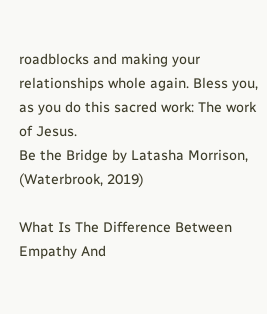roadblocks and making your relationships whole again. Bless you, as you do this sacred work: The work of Jesus.
Be the Bridge by Latasha Morrison, (Waterbrook, 2019)

What Is The Difference Between Empathy And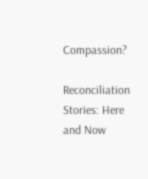Compassion?

Reconciliation Stories: Here and Now